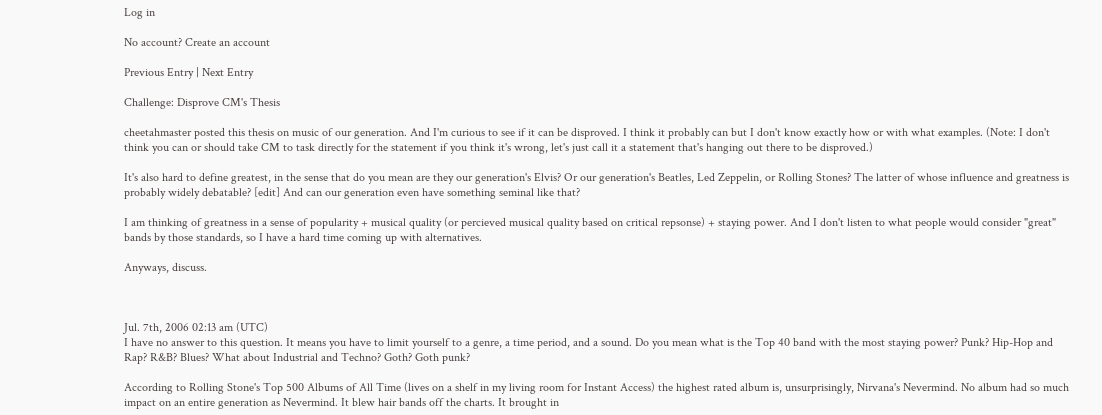Log in

No account? Create an account

Previous Entry | Next Entry

Challenge: Disprove CM's Thesis

cheetahmaster posted this thesis on music of our generation. And I'm curious to see if it can be disproved. I think it probably can but I don't know exactly how or with what examples. (Note: I don't think you can or should take CM to task directly for the statement if you think it's wrong, let's just call it a statement that's hanging out there to be disproved.)

It's also hard to define greatest, in the sense that do you mean are they our generation's Elvis? Or our generation's Beatles, Led Zeppelin, or Rolling Stones? The latter of whose influence and greatness is probably widely debatable? [edit] And can our generation even have something seminal like that?

I am thinking of greatness in a sense of popularity + musical quality (or percieved musical quality based on critical repsonse) + staying power. And I don't listen to what people would consider "great" bands by those standards, so I have a hard time coming up with alternatives.

Anyways, discuss.



Jul. 7th, 2006 02:13 am (UTC)
I have no answer to this question. It means you have to limit yourself to a genre, a time period, and a sound. Do you mean what is the Top 40 band with the most staying power? Punk? Hip-Hop and Rap? R&B? Blues? What about Industrial and Techno? Goth? Goth punk?

According to Rolling Stone's Top 500 Albums of All Time (lives on a shelf in my living room for Instant Access) the highest rated album is, unsurprisingly, Nirvana's Nevermind. No album had so much impact on an entire generation as Nevermind. It blew hair bands off the charts. It brought in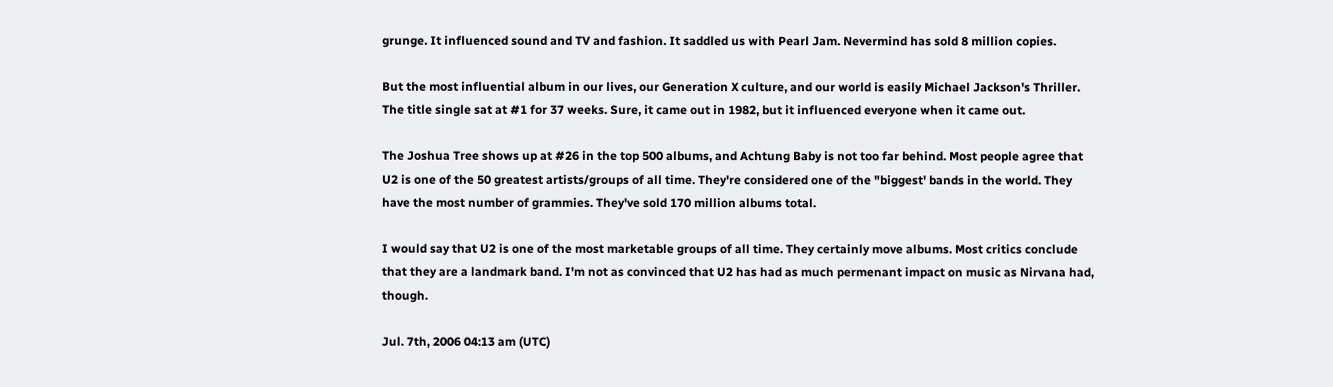grunge. It influenced sound and TV and fashion. It saddled us with Pearl Jam. Nevermind has sold 8 million copies.

But the most influential album in our lives, our Generation X culture, and our world is easily Michael Jackson's Thriller. The title single sat at #1 for 37 weeks. Sure, it came out in 1982, but it influenced everyone when it came out.

The Joshua Tree shows up at #26 in the top 500 albums, and Achtung Baby is not too far behind. Most people agree that U2 is one of the 50 greatest artists/groups of all time. They're considered one of the "biggest' bands in the world. They have the most number of grammies. They've sold 170 million albums total.

I would say that U2 is one of the most marketable groups of all time. They certainly move albums. Most critics conclude that they are a landmark band. I'm not as convinced that U2 has had as much permenant impact on music as Nirvana had, though.

Jul. 7th, 2006 04:13 am (UTC)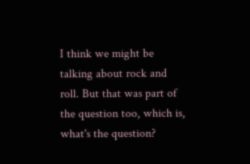I think we might be talking about rock and roll. But that was part of the question too, which is, what's the question?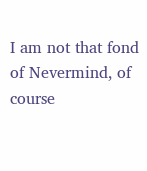I am not that fond of Nevermind, of course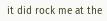it did rock me at the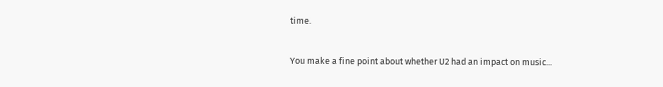time.

You make a fine point about whether U2 had an impact on music...